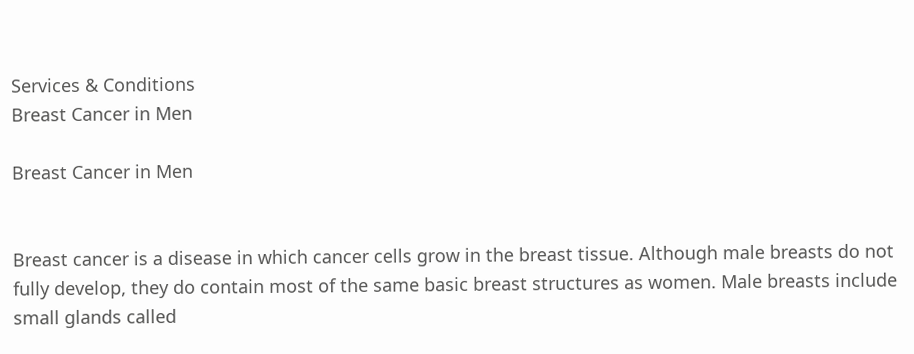Services & Conditions
Breast Cancer in Men

Breast Cancer in Men


Breast cancer is a disease in which cancer cells grow in the breast tissue. Although male breasts do not fully develop, they do contain most of the same basic breast structures as women. Male breasts include small glands called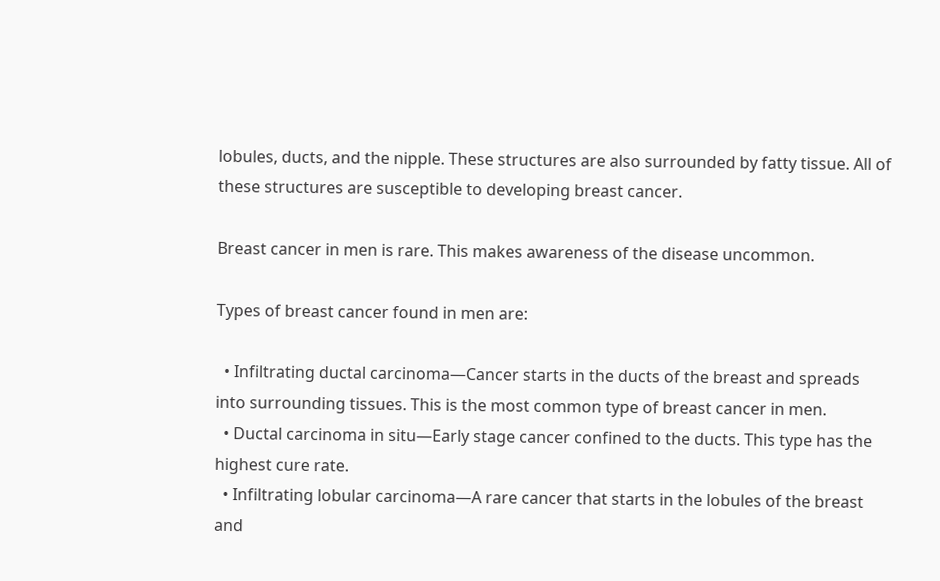lobules, ducts, and the nipple. These structures are also surrounded by fatty tissue. All of these structures are susceptible to developing breast cancer.

Breast cancer in men is rare. This makes awareness of the disease uncommon.

Types of breast cancer found in men are:

  • Infiltrating ductal carcinoma—Cancer starts in the ducts of the breast and spreads into surrounding tissues. This is the most common type of breast cancer in men.
  • Ductal carcinoma in situ—Early stage cancer confined to the ducts. This type has the highest cure rate.
  • Infiltrating lobular carcinoma—A rare cancer that starts in the lobules of the breast and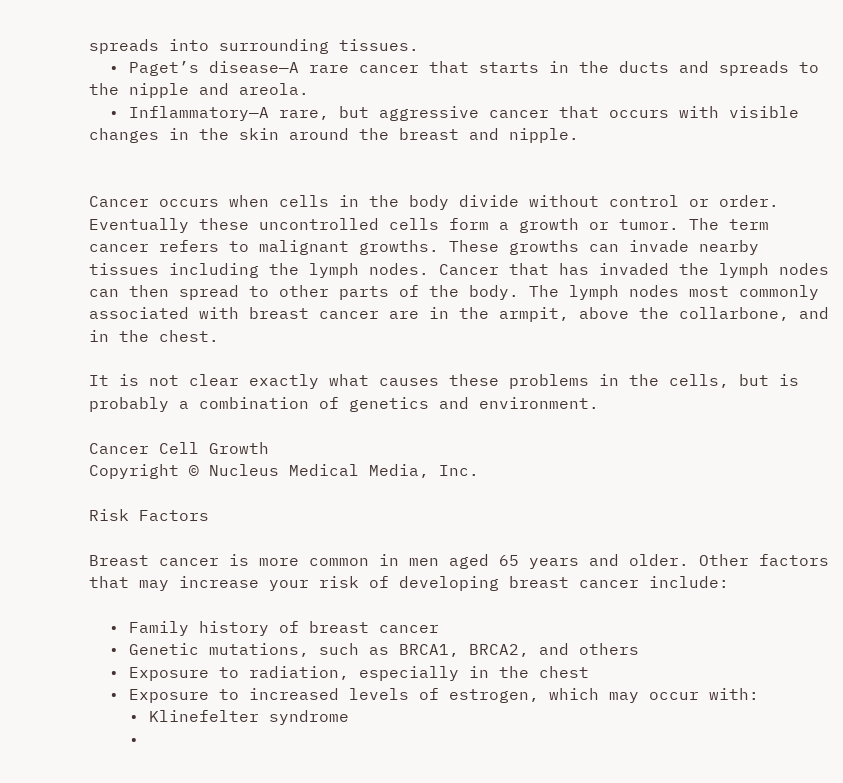spreads into surrounding tissues.
  • Paget’s disease—A rare cancer that starts in the ducts and spreads to the nipple and areola.
  • Inflammatory—A rare, but aggressive cancer that occurs with visible changes in the skin around the breast and nipple.


Cancer occurs when cells in the body divide without control or order. Eventually these uncontrolled cells form a growth or tumor. The term cancer refers to malignant growths. These growths can invade nearby tissues including the lymph nodes. Cancer that has invaded the lymph nodes can then spread to other parts of the body. The lymph nodes most commonly associated with breast cancer are in the armpit, above the collarbone, and in the chest.

It is not clear exactly what causes these problems in the cells, but is probably a combination of genetics and environment.

Cancer Cell Growth
Copyright © Nucleus Medical Media, Inc.

Risk Factors

Breast cancer is more common in men aged 65 years and older. Other factors that may increase your risk of developing breast cancer include:

  • Family history of breast cancer
  • Genetic mutations, such as BRCA1, BRCA2, and others
  • Exposure to radiation, especially in the chest
  • Exposure to increased levels of estrogen, which may occur with:
    • Klinefelter syndrome
    •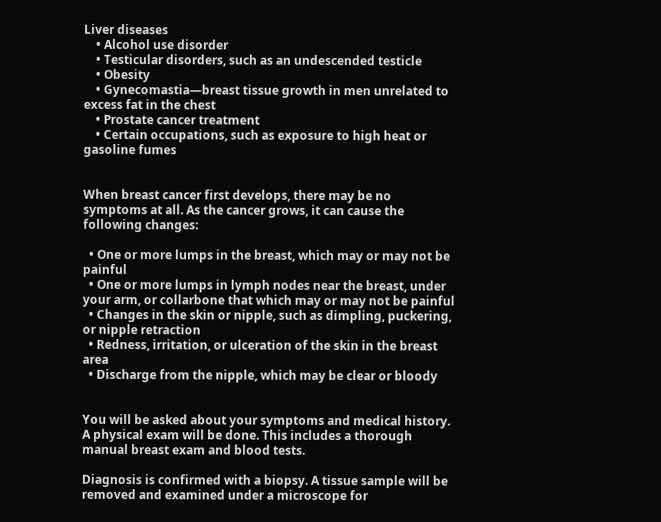Liver diseases
    • Alcohol use disorder
    • Testicular disorders, such as an undescended testicle
    • Obesity
    • Gynecomastia—breast tissue growth in men unrelated to excess fat in the chest
    • Prostate cancer treatment
    • Certain occupations, such as exposure to high heat or gasoline fumes


When breast cancer first develops, there may be no symptoms at all. As the cancer grows, it can cause the following changes:

  • One or more lumps in the breast, which may or may not be painful
  • One or more lumps in lymph nodes near the breast, under your arm, or collarbone that which may or may not be painful
  • Changes in the skin or nipple, such as dimpling, puckering, or nipple retraction
  • Redness, irritation, or ulceration of the skin in the breast area
  • Discharge from the nipple, which may be clear or bloody


You will be asked about your symptoms and medical history. A physical exam will be done. This includes a thorough manual breast exam and blood tests.

Diagnosis is confirmed with a biopsy. A tissue sample will be removed and examined under a microscope for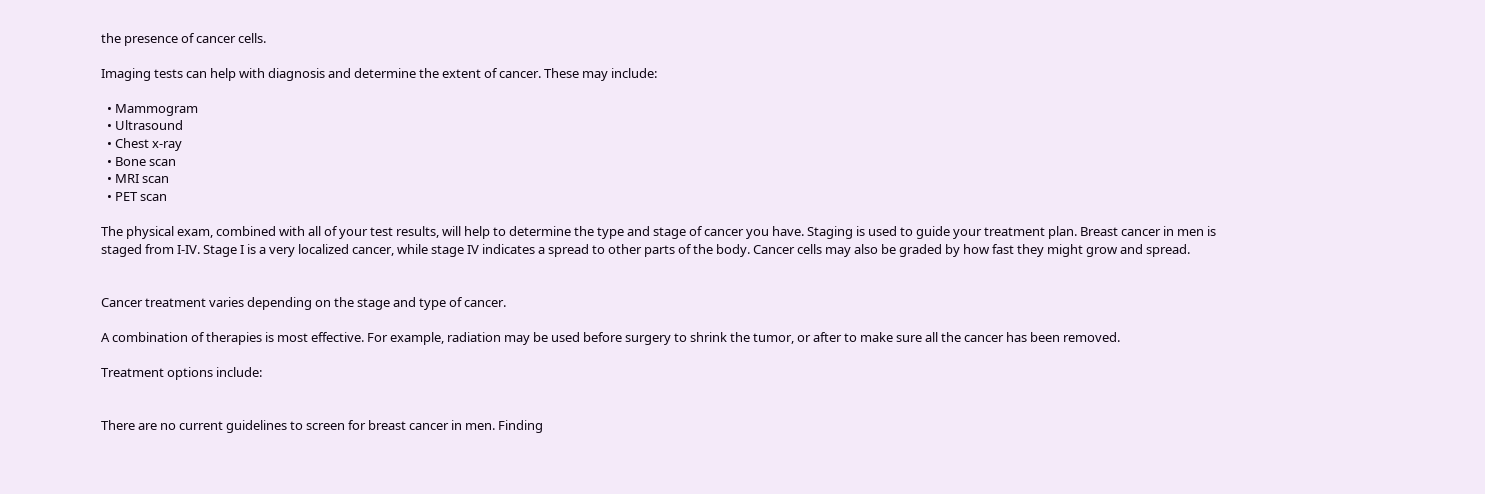the presence of cancer cells.

Imaging tests can help with diagnosis and determine the extent of cancer. These may include:

  • Mammogram
  • Ultrasound
  • Chest x-ray
  • Bone scan
  • MRI scan
  • PET scan

The physical exam, combined with all of your test results, will help to determine the type and stage of cancer you have. Staging is used to guide your treatment plan. Breast cancer in men is staged from I-IV. Stage I is a very localized cancer, while stage IV indicates a spread to other parts of the body. Cancer cells may also be graded by how fast they might grow and spread.


Cancer treatment varies depending on the stage and type of cancer.

A combination of therapies is most effective. For example, radiation may be used before surgery to shrink the tumor, or after to make sure all the cancer has been removed.

Treatment options include:


There are no current guidelines to screen for breast cancer in men. Finding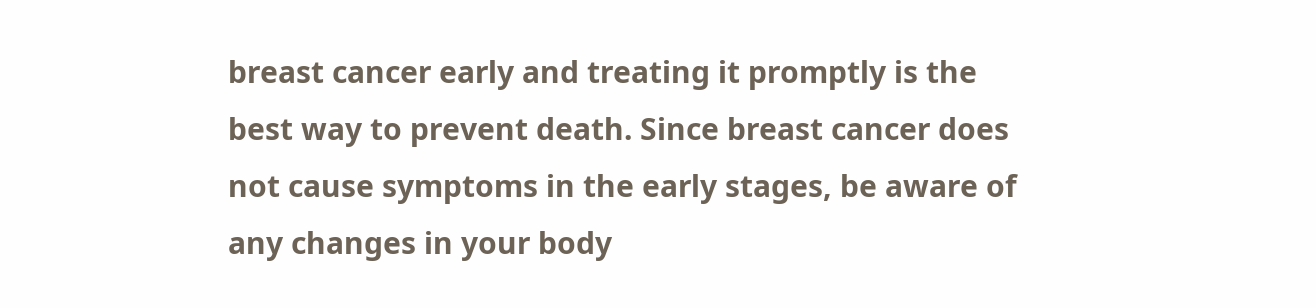breast cancer early and treating it promptly is the best way to prevent death. Since breast cancer does not cause symptoms in the early stages, be aware of any changes in your body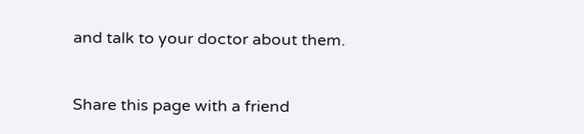and talk to your doctor about them.


Share this page with a friend